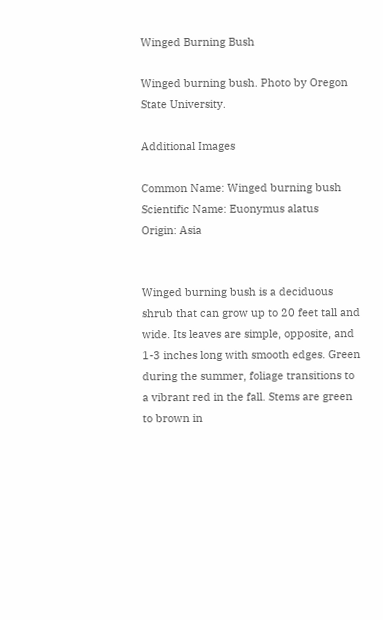Winged Burning Bush

Winged burning bush. Photo by Oregon State University.

Additional Images

Common Name: Winged burning bush
Scientific Name: Euonymus alatus
Origin: Asia


Winged burning bush is a deciduous shrub that can grow up to 20 feet tall and wide. Its leaves are simple, opposite, and 1-3 inches long with smooth edges. Green during the summer, foliage transitions to a vibrant red in the fall. Stems are green to brown in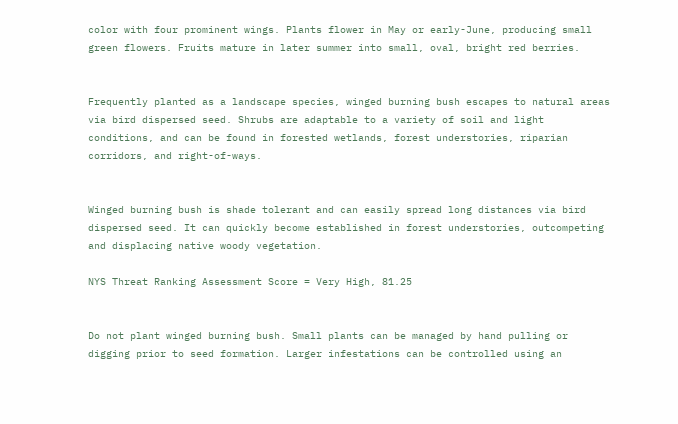color with four prominent wings. Plants flower in May or early-June, producing small green flowers. Fruits mature in later summer into small, oval, bright red berries.


Frequently planted as a landscape species, winged burning bush escapes to natural areas via bird dispersed seed. Shrubs are adaptable to a variety of soil and light conditions, and can be found in forested wetlands, forest understories, riparian corridors, and right-of-ways.


Winged burning bush is shade tolerant and can easily spread long distances via bird dispersed seed. It can quickly become established in forest understories, outcompeting and displacing native woody vegetation.

NYS Threat Ranking Assessment Score = Very High, 81.25


Do not plant winged burning bush. Small plants can be managed by hand pulling or digging prior to seed formation. Larger infestations can be controlled using an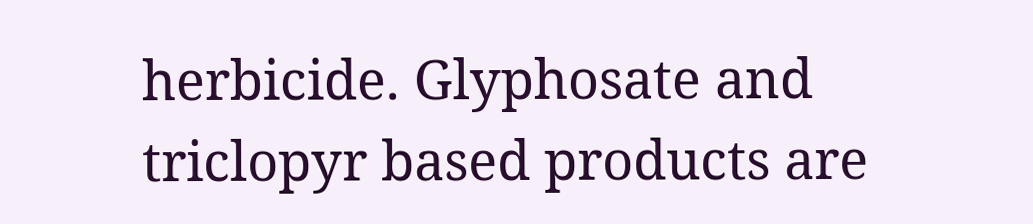herbicide. Glyphosate and triclopyr based products are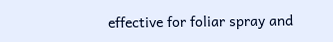effective for foliar spray and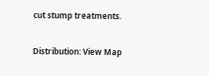cut stump treatments.

Distribution: View Map